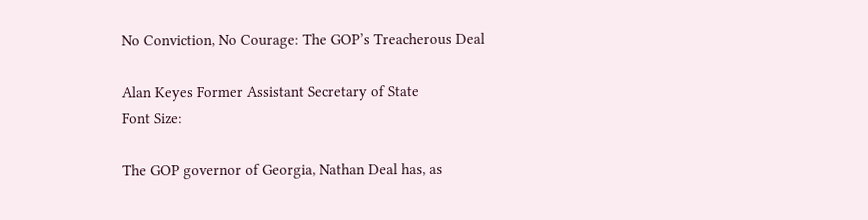No Conviction, No Courage: The GOP’s Treacherous Deal

Alan Keyes Former Assistant Secretary of State
Font Size:

The GOP governor of Georgia, Nathan Deal has, as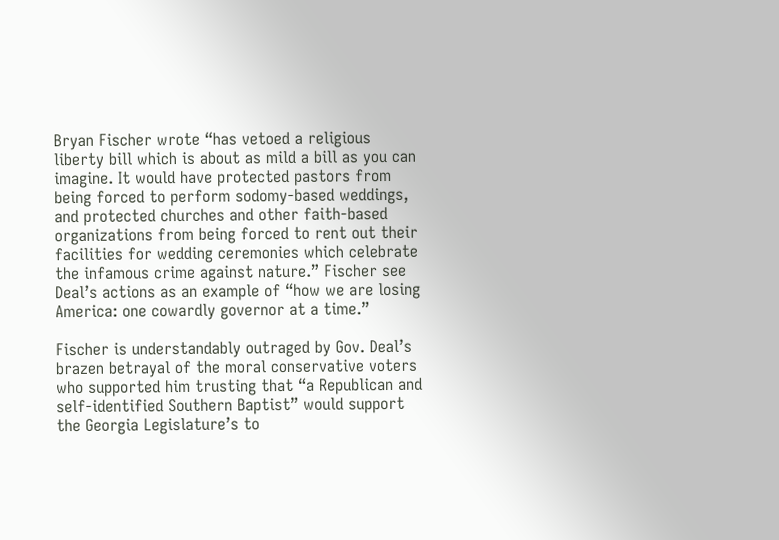Bryan Fischer wrote “has vetoed a religious liberty bill which is about as mild a bill as you can imagine. It would have protected pastors from being forced to perform sodomy-based weddings, and protected churches and other faith-based organizations from being forced to rent out their facilities for wedding ceremonies which celebrate the infamous crime against nature.” Fischer see Deal’s actions as an example of “how we are losing America: one cowardly governor at a time.”

Fischer is understandably outraged by Gov. Deal’s brazen betrayal of the moral conservative voters who supported him trusting that “a Republican and self-identified Southern Baptist” would support the Georgia Legislature’s to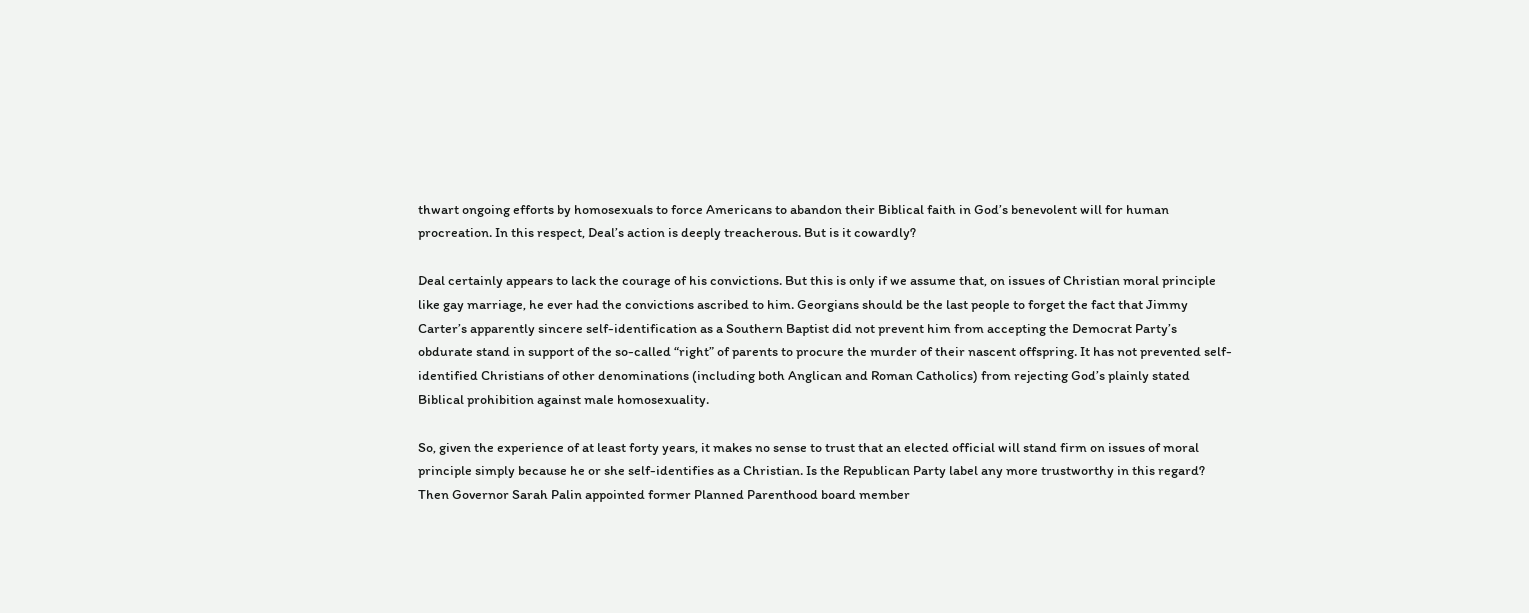thwart ongoing efforts by homosexuals to force Americans to abandon their Biblical faith in God’s benevolent will for human procreation. In this respect, Deal’s action is deeply treacherous. But is it cowardly?

Deal certainly appears to lack the courage of his convictions. But this is only if we assume that, on issues of Christian moral principle like gay marriage, he ever had the convictions ascribed to him. Georgians should be the last people to forget the fact that Jimmy Carter’s apparently sincere self-identification as a Southern Baptist did not prevent him from accepting the Democrat Party’s obdurate stand in support of the so-called “right” of parents to procure the murder of their nascent offspring. It has not prevented self-identified Christians of other denominations (including both Anglican and Roman Catholics) from rejecting God’s plainly stated Biblical prohibition against male homosexuality.

So, given the experience of at least forty years, it makes no sense to trust that an elected official will stand firm on issues of moral principle simply because he or she self-identifies as a Christian. Is the Republican Party label any more trustworthy in this regard? Then Governor Sarah Palin appointed former Planned Parenthood board member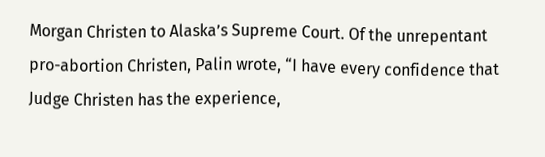Morgan Christen to Alaska’s Supreme Court. Of the unrepentant pro-abortion Christen, Palin wrote, “I have every confidence that Judge Christen has the experience,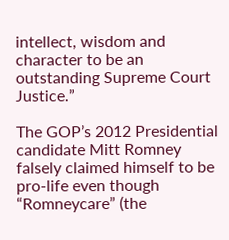intellect, wisdom and character to be an outstanding Supreme Court Justice.”

The GOP’s 2012 Presidential candidate Mitt Romney falsely claimed himself to be pro-life even though “Romneycare” (the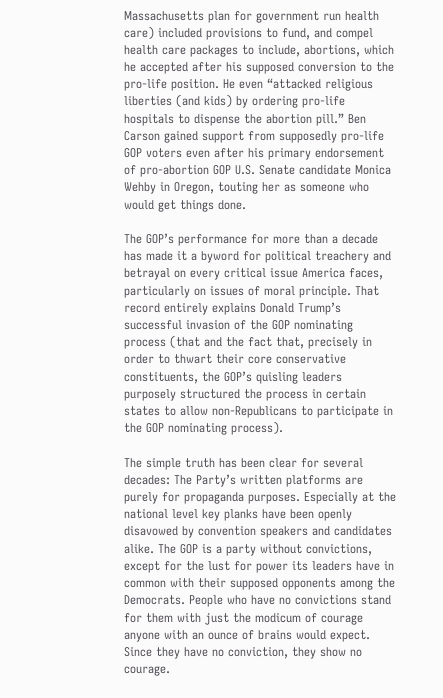Massachusetts plan for government run health care) included provisions to fund, and compel health care packages to include, abortions, which he accepted after his supposed conversion to the pro-life position. He even “attacked religious liberties (and kids) by ordering pro-life hospitals to dispense the abortion pill.” Ben Carson gained support from supposedly pro-life GOP voters even after his primary endorsement of pro-abortion GOP U.S. Senate candidate Monica Wehby in Oregon, touting her as someone who would get things done.

The GOP’s performance for more than a decade has made it a byword for political treachery and betrayal on every critical issue America faces, particularly on issues of moral principle. That record entirely explains Donald Trump’s successful invasion of the GOP nominating process (that and the fact that, precisely in order to thwart their core conservative constituents, the GOP’s quisling leaders purposely structured the process in certain states to allow non-Republicans to participate in the GOP nominating process).

The simple truth has been clear for several decades: The Party’s written platforms are purely for propaganda purposes. Especially at the national level key planks have been openly disavowed by convention speakers and candidates alike. The GOP is a party without convictions, except for the lust for power its leaders have in common with their supposed opponents among the Democrats. People who have no convictions stand for them with just the modicum of courage anyone with an ounce of brains would expect. Since they have no conviction, they show no courage.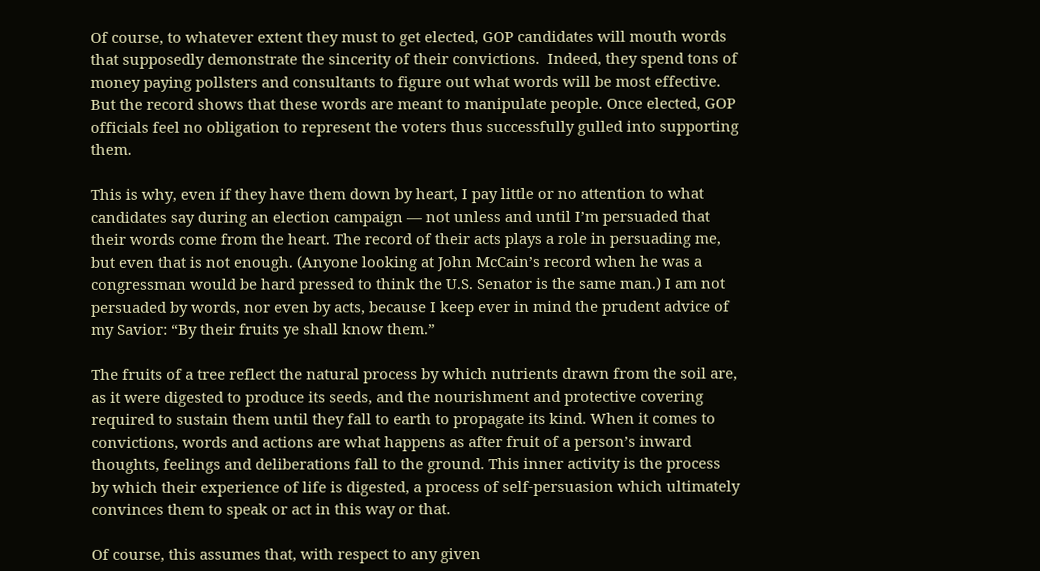Of course, to whatever extent they must to get elected, GOP candidates will mouth words that supposedly demonstrate the sincerity of their convictions.  Indeed, they spend tons of money paying pollsters and consultants to figure out what words will be most effective. But the record shows that these words are meant to manipulate people. Once elected, GOP officials feel no obligation to represent the voters thus successfully gulled into supporting them.

This is why, even if they have them down by heart, I pay little or no attention to what candidates say during an election campaign — not unless and until I’m persuaded that their words come from the heart. The record of their acts plays a role in persuading me, but even that is not enough. (Anyone looking at John McCain’s record when he was a congressman would be hard pressed to think the U.S. Senator is the same man.) I am not persuaded by words, nor even by acts, because I keep ever in mind the prudent advice of my Savior: “By their fruits ye shall know them.”

The fruits of a tree reflect the natural process by which nutrients drawn from the soil are, as it were digested to produce its seeds, and the nourishment and protective covering required to sustain them until they fall to earth to propagate its kind. When it comes to convictions, words and actions are what happens as after fruit of a person’s inward thoughts, feelings and deliberations fall to the ground. This inner activity is the process by which their experience of life is digested, a process of self-persuasion which ultimately convinces them to speak or act in this way or that.

Of course, this assumes that, with respect to any given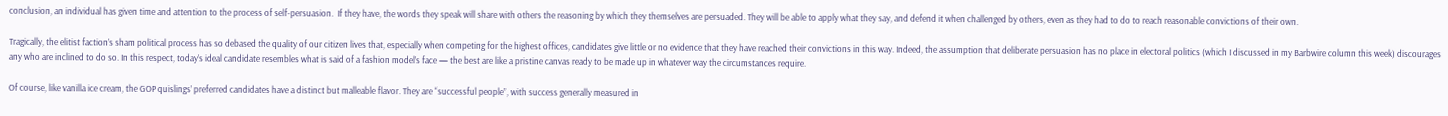conclusion, an individual has given time and attention to the process of self-persuasion.  If they have, the words they speak will share with others the reasoning by which they themselves are persuaded. They will be able to apply what they say, and defend it when challenged by others, even as they had to do to reach reasonable convictions of their own.

Tragically, the elitist faction’s sham political process has so debased the quality of our citizen lives that, especially when competing for the highest offices, candidates give little or no evidence that they have reached their convictions in this way. Indeed, the assumption that deliberate persuasion has no place in electoral politics (which I discussed in my Barbwire column this week) discourages any who are inclined to do so. In this respect, today’s ideal candidate resembles what is said of a fashion model’s face — the best are like a pristine canvas ready to be made up in whatever way the circumstances require.

Of course, like vanilla ice cream, the GOP quislings’ preferred candidates have a distinct but malleable flavor. They are “successful people”, with success generally measured in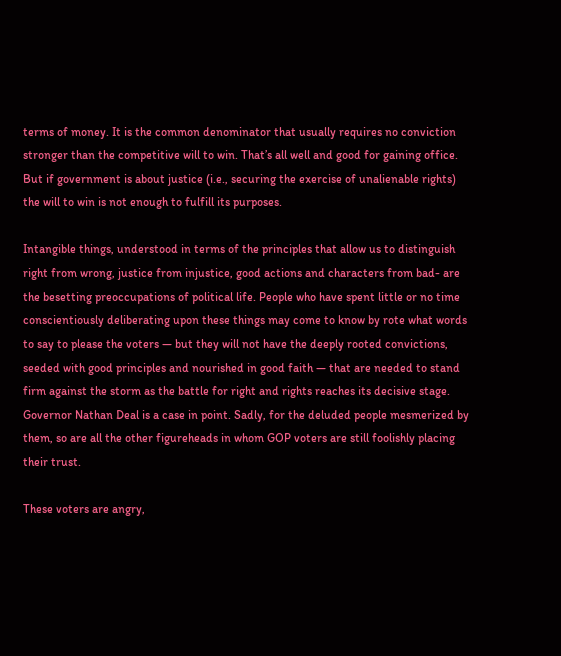terms of money. It is the common denominator that usually requires no conviction stronger than the competitive will to win. That’s all well and good for gaining office. But if government is about justice (i.e., securing the exercise of unalienable rights) the will to win is not enough to fulfill its purposes.

Intangible things, understood in terms of the principles that allow us to distinguish right from wrong, justice from injustice, good actions and characters from bad- are the besetting preoccupations of political life. People who have spent little or no time conscientiously deliberating upon these things may come to know by rote what words to say to please the voters — but they will not have the deeply rooted convictions, seeded with good principles and nourished in good faith — that are needed to stand firm against the storm as the battle for right and rights reaches its decisive stage. Governor Nathan Deal is a case in point. Sadly, for the deluded people mesmerized by them, so are all the other figureheads in whom GOP voters are still foolishly placing their trust.

These voters are angry,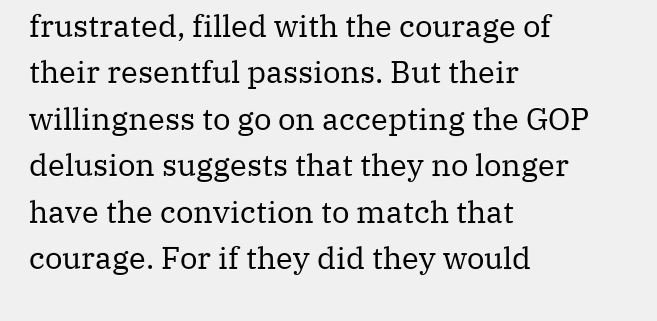frustrated, filled with the courage of their resentful passions. But their willingness to go on accepting the GOP delusion suggests that they no longer have the conviction to match that courage. For if they did they would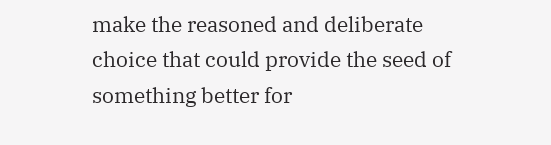make the reasoned and deliberate choice that could provide the seed of something better for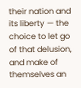their nation and its liberty — the choice to let go of that delusion, and make of themselves an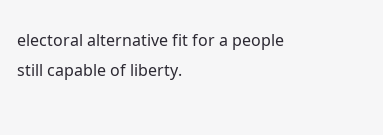electoral alternative fit for a people still capable of liberty.